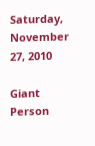Saturday, November 27, 2010

Giant Person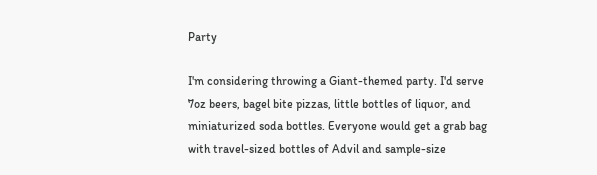Party

I'm considering throwing a Giant-themed party. I'd serve 7oz beers, bagel bite pizzas, little bottles of liquor, and miniaturized soda bottles. Everyone would get a grab bag with travel-sized bottles of Advil and sample-size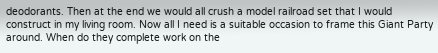deodorants. Then at the end we would all crush a model railroad set that I would construct in my living room. Now all I need is a suitable occasion to frame this Giant Party around. When do they complete work on the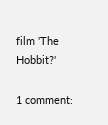film 'The Hobbit?'

1 comment: